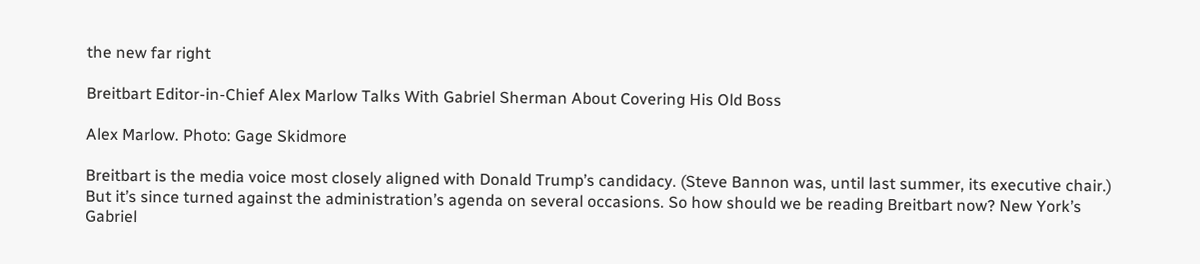the new far right

Breitbart Editor-in-Chief Alex Marlow Talks With Gabriel Sherman About Covering His Old Boss

Alex Marlow. Photo: Gage Skidmore

Breitbart is the media voice most closely aligned with Donald Trump’s candidacy. (Steve Bannon was, until last summer, its executive chair.) But it’s since turned against the administration’s agenda on several occasions. So how should we be reading Breitbart now? New York’s Gabriel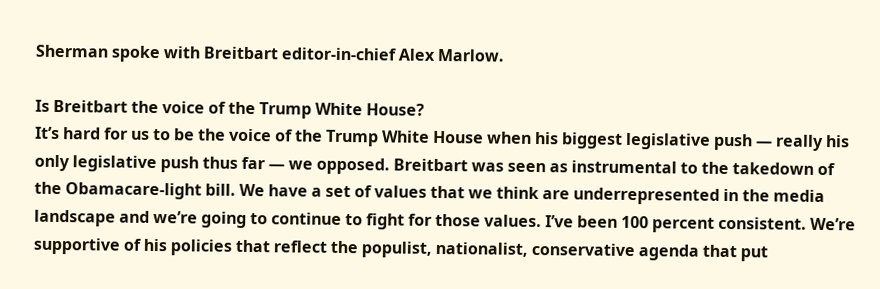Sherman spoke with Breitbart editor-in-chief Alex Marlow.

Is Breitbart the voice of the Trump White House?
It’s hard for us to be the voice of the Trump White House when his biggest legislative push — really his only legislative push thus far — we opposed. Breitbart was seen as instrumental to the takedown of the Obamacare-light bill. We have a set of values that we think are underrepresented in the media landscape and we’re going to continue to fight for those values. I’ve been 100 percent consistent. We’re supportive of his policies that reflect the populist, nationalist, conservative agenda that put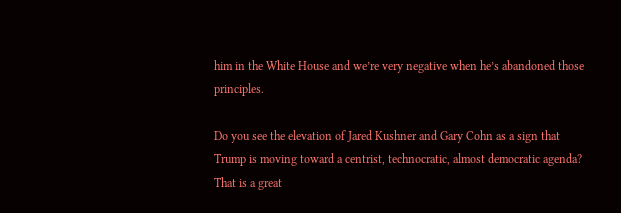him in the White House and we’re very negative when he’s abandoned those principles.

Do you see the elevation of Jared Kushner and Gary Cohn as a sign that Trump is moving toward a centrist, technocratic, almost democratic agenda?
That is a great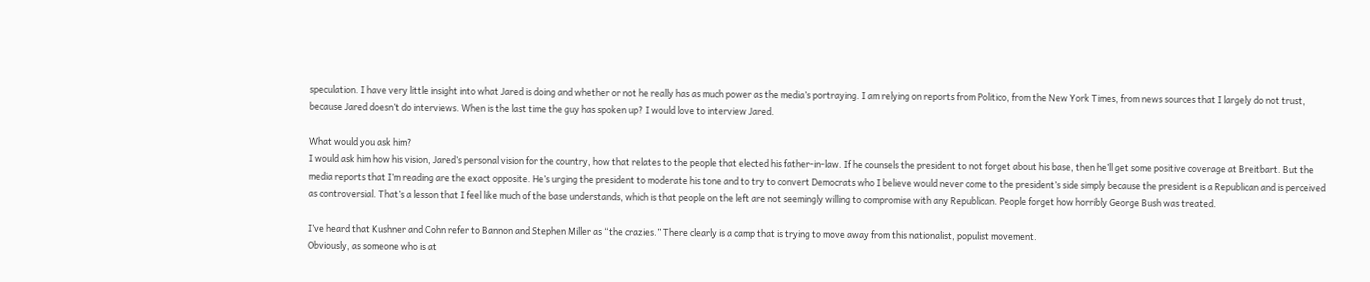speculation. I have very little insight into what Jared is doing and whether or not he really has as much power as the media’s portraying. I am relying on reports from Politico, from the New York Times, from news sources that I largely do not trust, because Jared doesn’t do interviews. When is the last time the guy has spoken up? I would love to interview Jared.

What would you ask him?
I would ask him how his vision, Jared’s personal vision for the country, how that relates to the people that elected his father-in-law. If he counsels the president to not forget about his base, then he’ll get some positive coverage at Breitbart. But the media reports that I’m reading are the exact opposite. He’s urging the president to moderate his tone and to try to convert Democrats who I believe would never come to the president’s side simply because the president is a Republican and is perceived as controversial. That’s a lesson that I feel like much of the base understands, which is that people on the left are not seemingly willing to compromise with any Republican. People forget how horribly George Bush was treated.

I’ve heard that Kushner and Cohn refer to Bannon and Stephen Miller as “the crazies.” There clearly is a camp that is trying to move away from this nationalist, populist movement.
Obviously, as someone who is at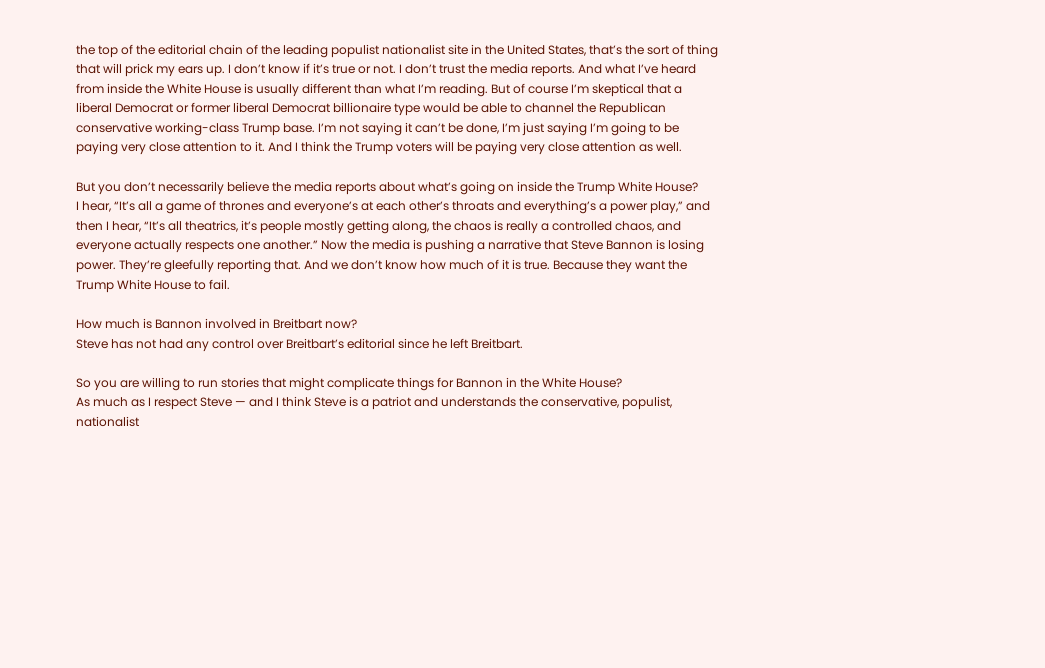the top of the editorial chain of the leading populist nationalist site in the United States, that’s the sort of thing that will prick my ears up. I don’t know if it’s true or not. I don’t trust the media reports. And what I’ve heard from inside the White House is usually different than what I’m reading. But of course I’m skeptical that a liberal Democrat or former liberal Democrat billionaire type would be able to channel the Republican conservative working-class Trump base. I’m not saying it can’t be done, I’m just saying I’m going to be paying very close attention to it. And I think the Trump voters will be paying very close attention as well.

But you don’t necessarily believe the media reports about what’s going on inside the Trump White House?
I hear, “It’s all a game of thrones and everyone’s at each other’s throats and everything’s a power play,” and then I hear, “It’s all theatrics, it’s people mostly getting along, the chaos is really a controlled chaos, and everyone actually respects one another.” Now the media is pushing a narrative that Steve Bannon is losing power. They’re gleefully reporting that. And we don’t know how much of it is true. Because they want the Trump White House to fail.

How much is Bannon involved in Breitbart now?
Steve has not had any control over Breitbart’s editorial since he left Breitbart.

So you are willing to run stories that might complicate things for Bannon in the White House?
As much as I respect Steve — and I think Steve is a patriot and understands the conservative, populist, nationalist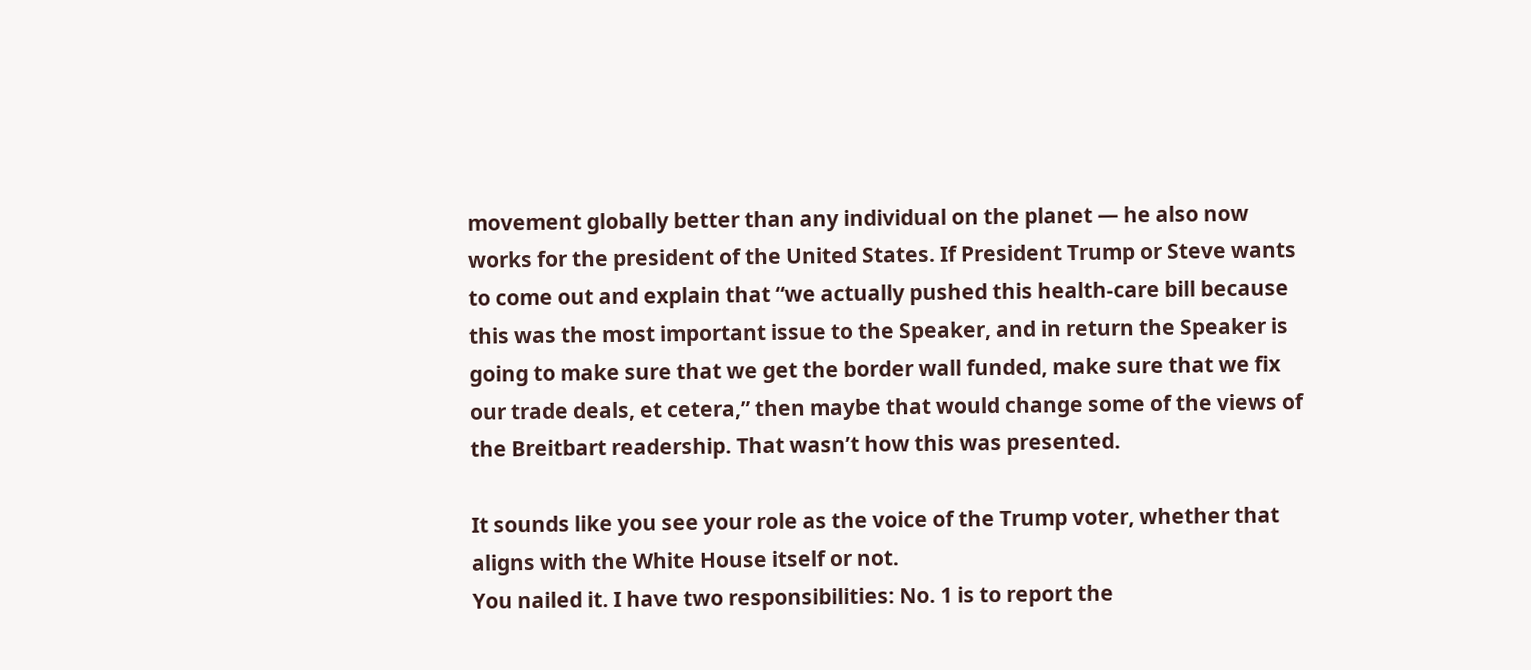movement globally better than any individual on the planet — he also now works for the president of the United States. If President Trump or Steve wants to come out and explain that “we actually pushed this health-care bill because this was the most important issue to the Speaker, and in return the Speaker is going to make sure that we get the border wall funded, make sure that we fix our trade deals, et cetera,” then maybe that would change some of the views of the Breitbart readership. That wasn’t how this was presented.

It sounds like you see your role as the voice of the Trump voter, whether that aligns with the White House itself or not.
You nailed it. I have two responsibilities: No. 1 is to report the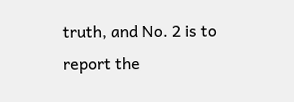truth, and No. 2 is to report the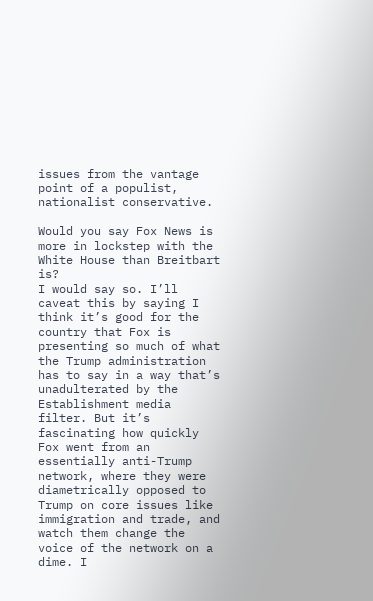issues from the vantage point of a populist, nationalist conservative.

Would you say Fox News is more in lockstep with the White House than Breitbart is?
I would say so. I’ll caveat this by saying I think it’s good for the country that Fox is presenting so much of what the Trump administration has to say in a way that’s unadulterated by the Establishment media filter. But it’s fascinating how quickly Fox went from an essentially anti-Trump network, where they were diametrically opposed to Trump on core issues like immigration and trade, and watch them change the voice of the network on a dime. I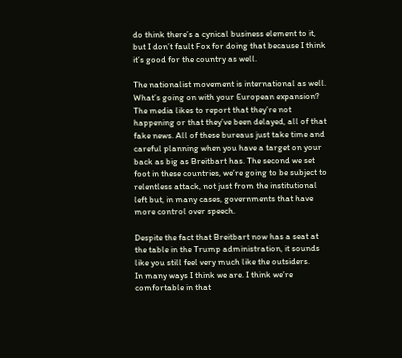do think there’s a cynical business element to it, but I don’t fault Fox for doing that because I think it’s good for the country as well.

The nationalist movement is international as well. What’s going on with your European expansion?
The media likes to report that they’re not happening or that they’ve been delayed, all of that fake news. All of these bureaus just take time and careful planning when you have a target on your back as big as Breitbart has. The second we set foot in these countries, we’re going to be subject to relentless attack, not just from the institutional left but, in many cases, governments that have more control over speech.

Despite the fact that Breitbart now has a seat at the table in the Trump administration, it sounds like you still feel very much like the outsiders.
In many ways I think we are. I think we’re comfortable in that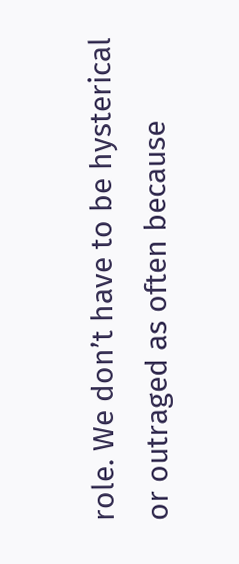role. We don’t have to be hysterical or outraged as often because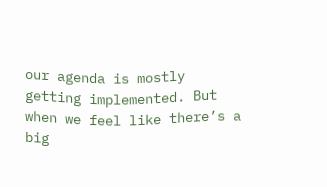our agenda is mostly getting implemented. But when we feel like there’s a big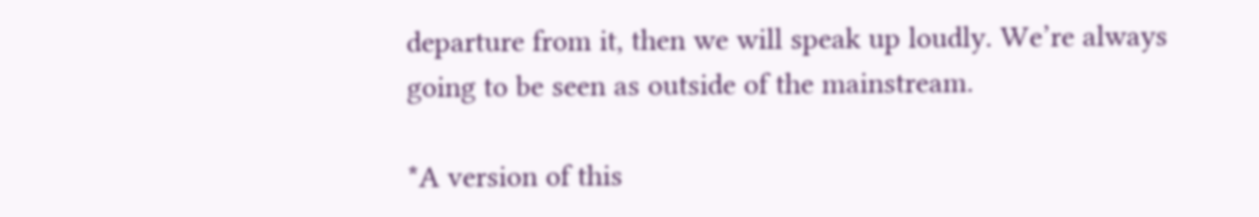departure from it, then we will speak up loudly. We’re always going to be seen as outside of the mainstream.

*A version of this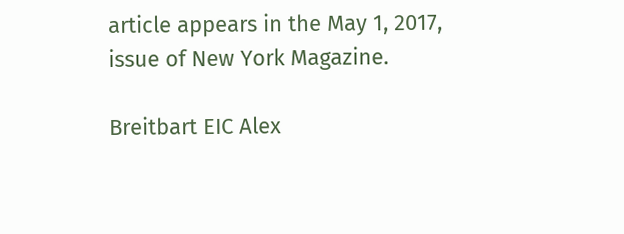article appears in the May 1, 2017, issue of New York Magazine.

Breitbart EIC Alex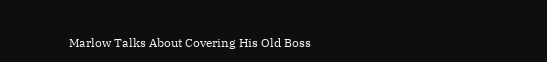Marlow Talks About Covering His Old Boss